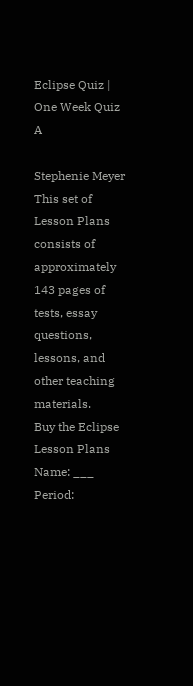Eclipse Quiz | One Week Quiz A

Stephenie Meyer
This set of Lesson Plans consists of approximately 143 pages of tests, essay questions, lessons, and other teaching materials.
Buy the Eclipse Lesson Plans
Name: ___ Period: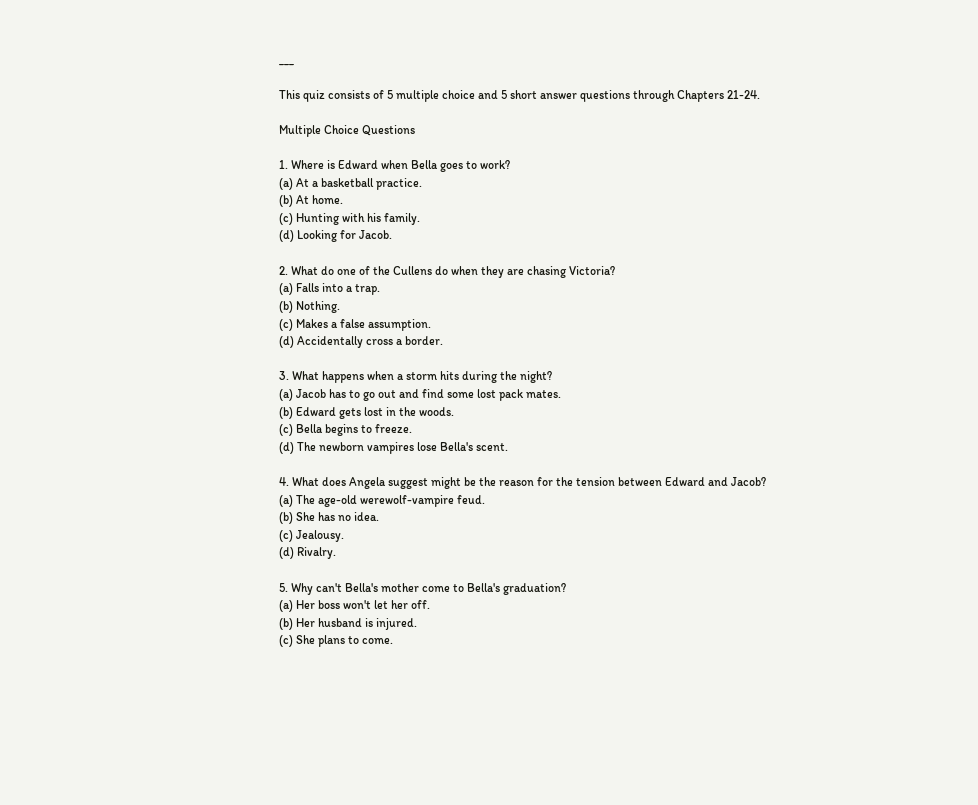___

This quiz consists of 5 multiple choice and 5 short answer questions through Chapters 21-24.

Multiple Choice Questions

1. Where is Edward when Bella goes to work?
(a) At a basketball practice.
(b) At home.
(c) Hunting with his family.
(d) Looking for Jacob.

2. What do one of the Cullens do when they are chasing Victoria?
(a) Falls into a trap.
(b) Nothing.
(c) Makes a false assumption.
(d) Accidentally cross a border.

3. What happens when a storm hits during the night?
(a) Jacob has to go out and find some lost pack mates.
(b) Edward gets lost in the woods.
(c) Bella begins to freeze.
(d) The newborn vampires lose Bella's scent.

4. What does Angela suggest might be the reason for the tension between Edward and Jacob?
(a) The age-old werewolf-vampire feud.
(b) She has no idea.
(c) Jealousy.
(d) Rivalry.

5. Why can't Bella's mother come to Bella's graduation?
(a) Her boss won't let her off.
(b) Her husband is injured.
(c) She plans to come.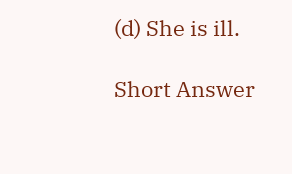(d) She is ill.

Short Answer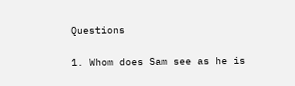Questions

1. Whom does Sam see as he is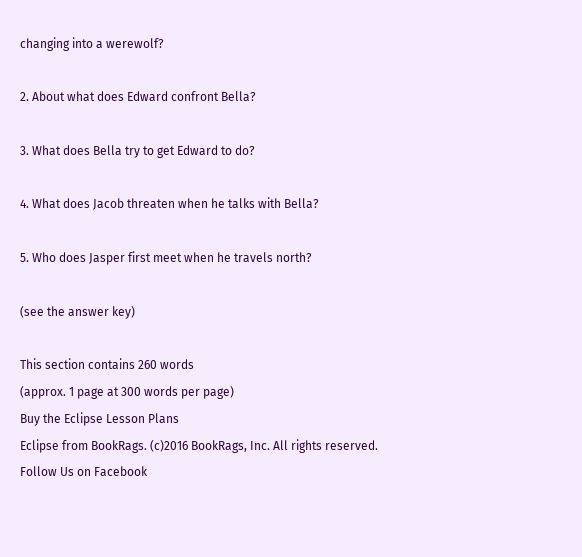changing into a werewolf?

2. About what does Edward confront Bella?

3. What does Bella try to get Edward to do?

4. What does Jacob threaten when he talks with Bella?

5. Who does Jasper first meet when he travels north?

(see the answer key)

This section contains 260 words
(approx. 1 page at 300 words per page)
Buy the Eclipse Lesson Plans
Eclipse from BookRags. (c)2016 BookRags, Inc. All rights reserved.
Follow Us on Facebook